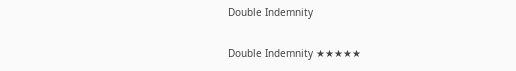Double Indemnity

Double Indemnity ★★★★★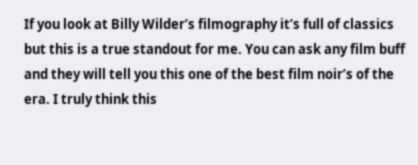If you look at Billy Wilder’s filmography it’s full of classics but this is a true standout for me. You can ask any film buff and they will tell you this one of the best film noir’s of the era. I truly think this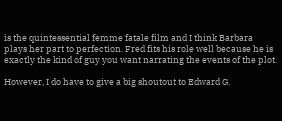is the quintessential femme fatale film and I think Barbara plays her part to perfection. Fred fits his role well because he is exactly the kind of guy you want narrating the events of the plot.

However, I do have to give a big shoutout to Edward G.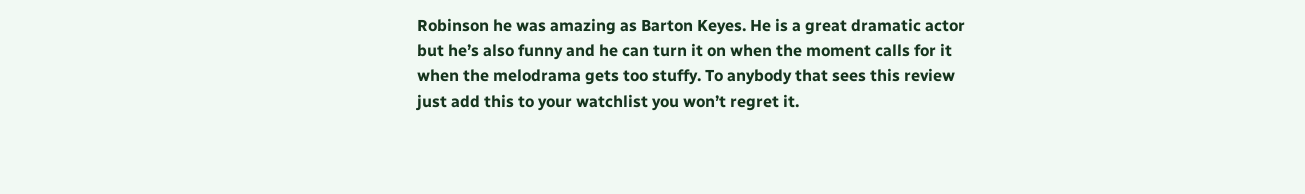Robinson he was amazing as Barton Keyes. He is a great dramatic actor but he’s also funny and he can turn it on when the moment calls for it when the melodrama gets too stuffy. To anybody that sees this review just add this to your watchlist you won’t regret it.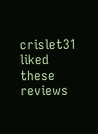crislet31 liked these reviews